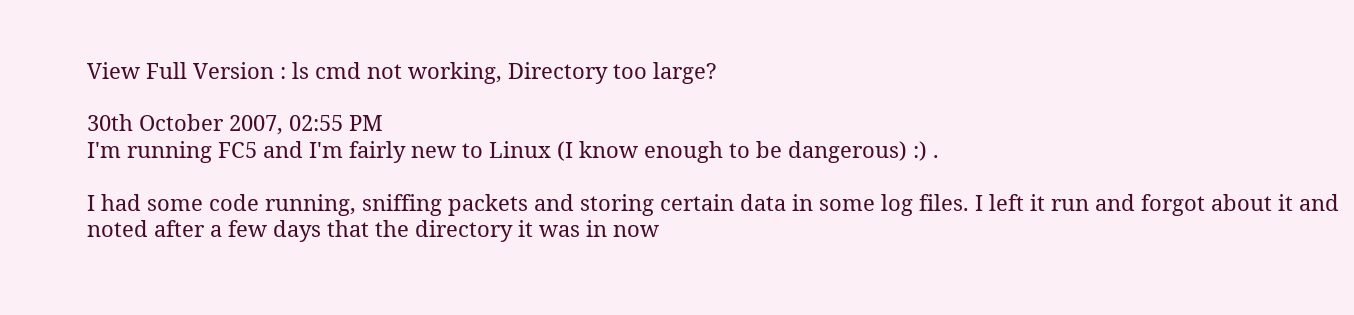View Full Version : ls cmd not working, Directory too large?

30th October 2007, 02:55 PM
I'm running FC5 and I'm fairly new to Linux (I know enough to be dangerous) :) .

I had some code running, sniffing packets and storing certain data in some log files. I left it run and forgot about it and noted after a few days that the directory it was in now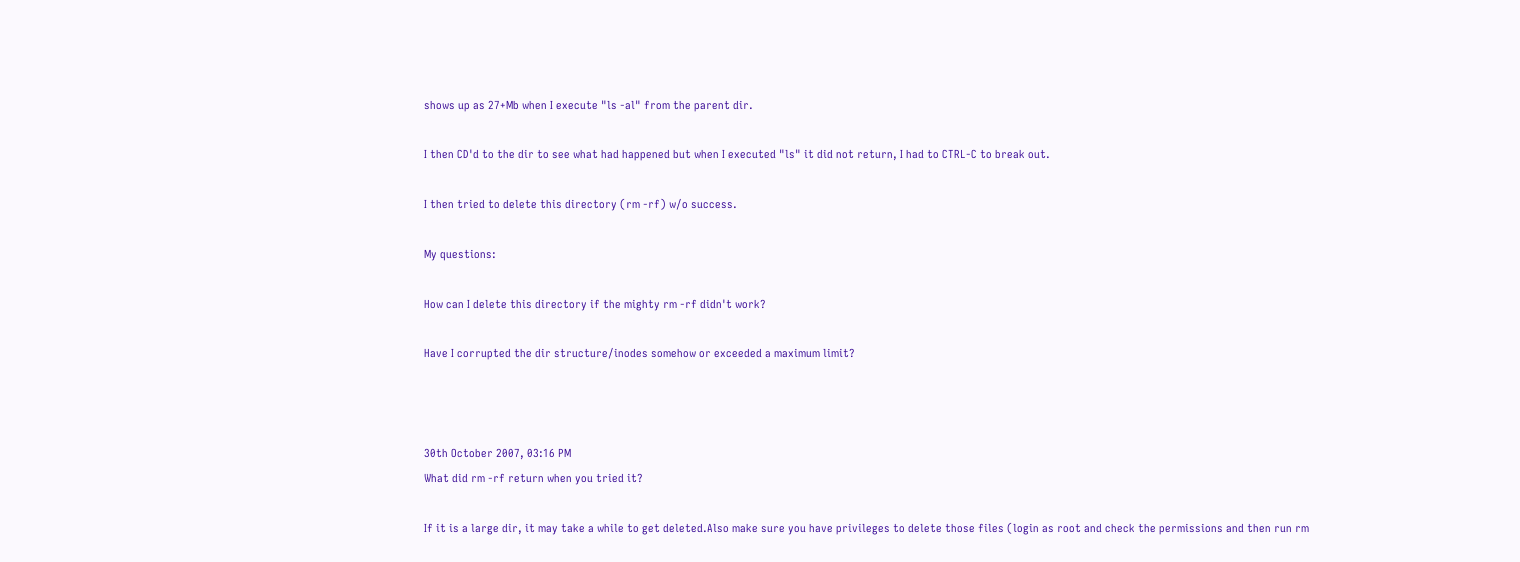shows up as 27+Mb when I execute "ls -al" from the parent dir.

I then CD'd to the dir to see what had happened but when I executed "ls" it did not return, I had to CTRL-C to break out.

I then tried to delete this directory (rm -rf) w/o success.

My questions:

How can I delete this directory if the mighty rm -rf didn't work?

Have I corrupted the dir structure/inodes somehow or exceeded a maximum limit?



30th October 2007, 03:16 PM
What did rm -rf return when you tried it?

If it is a large dir, it may take a while to get deleted.Also make sure you have privileges to delete those files (login as root and check the permissions and then run rm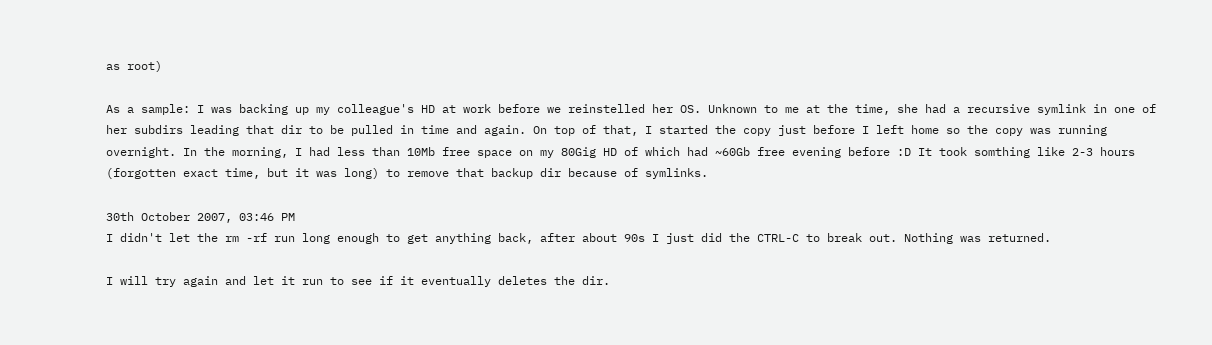as root)

As a sample: I was backing up my colleague's HD at work before we reinstelled her OS. Unknown to me at the time, she had a recursive symlink in one of her subdirs leading that dir to be pulled in time and again. On top of that, I started the copy just before I left home so the copy was running overnight. In the morning, I had less than 10Mb free space on my 80Gig HD of which had ~60Gb free evening before :D It took somthing like 2-3 hours (forgotten exact time, but it was long) to remove that backup dir because of symlinks.

30th October 2007, 03:46 PM
I didn't let the rm -rf run long enough to get anything back, after about 90s I just did the CTRL-C to break out. Nothing was returned.

I will try again and let it run to see if it eventually deletes the dir.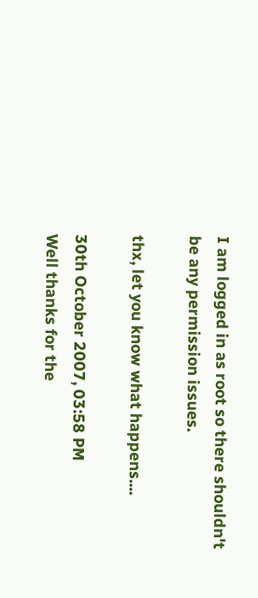I am logged in as root so there shouldn't be any permission issues.

thx, let you know what happens....

30th October 2007, 03:58 PM
Well thanks for the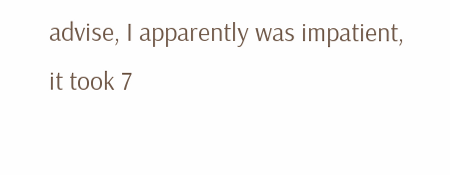advise, I apparently was impatient, it took 7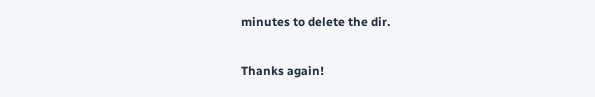minutes to delete the dir.

Thanks again!